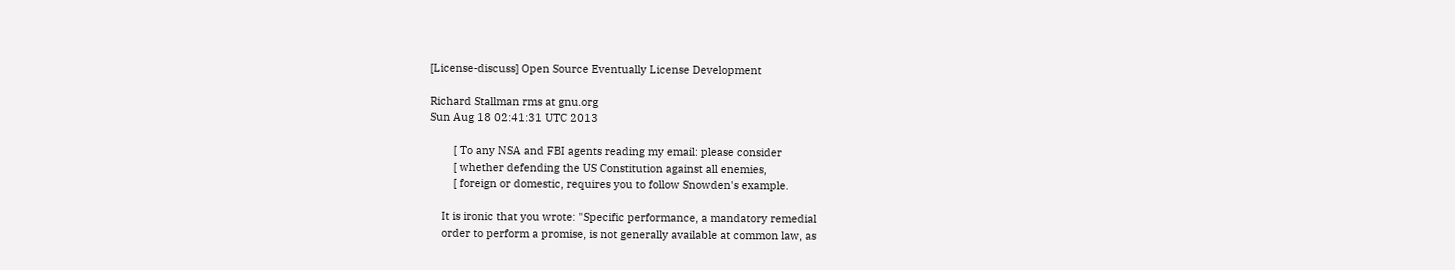[License-discuss] Open Source Eventually License Development

Richard Stallman rms at gnu.org
Sun Aug 18 02:41:31 UTC 2013

        [ To any NSA and FBI agents reading my email: please consider
        [ whether defending the US Constitution against all enemies,
        [ foreign or domestic, requires you to follow Snowden's example.

    It is ironic that you wrote: "Specific performance, a mandatory remedial
    order to perform a promise, is not generally available at common law, as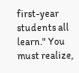first-year students all learn." You must realize,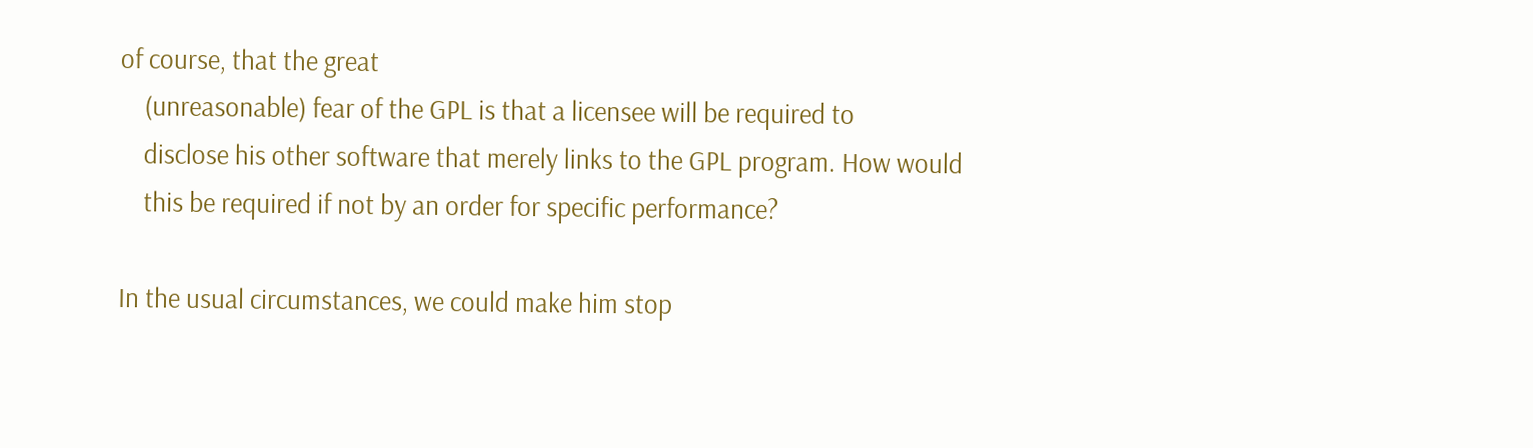of course, that the great
    (unreasonable) fear of the GPL is that a licensee will be required to
    disclose his other software that merely links to the GPL program. How would
    this be required if not by an order for specific performance?

In the usual circumstances, we could make him stop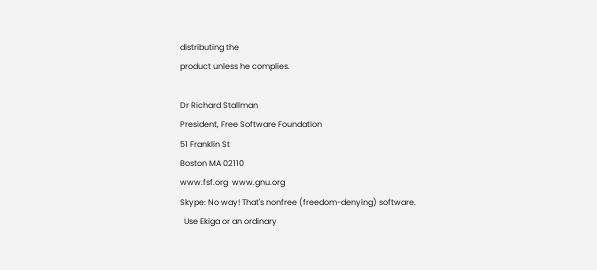distributing the
product unless he complies.

Dr Richard Stallman
President, Free Software Foundation
51 Franklin St
Boston MA 02110
www.fsf.org  www.gnu.org
Skype: No way! That's nonfree (freedom-denying) software.
  Use Ekiga or an ordinary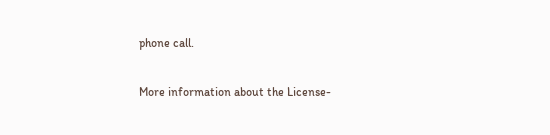phone call.

More information about the License-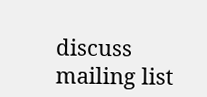discuss mailing list